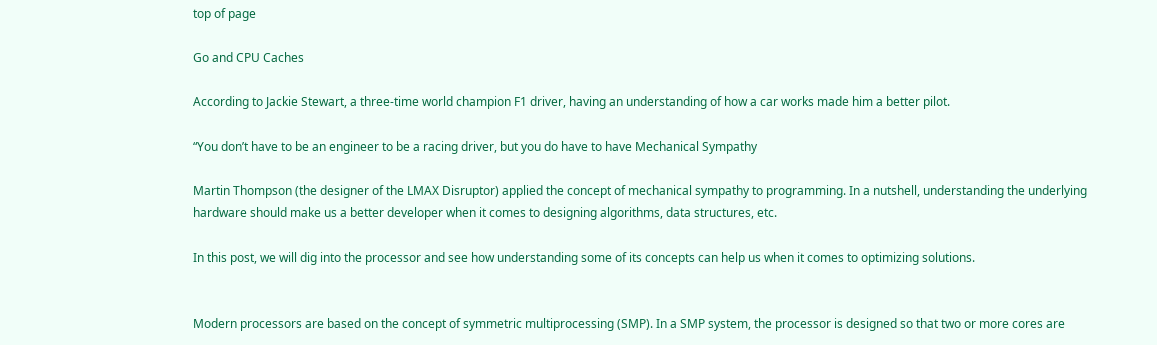top of page

Go and CPU Caches

According to Jackie Stewart, a three-time world champion F1 driver, having an understanding of how a car works made him a better pilot.

“You don’t have to be an engineer to be a racing driver, but you do have to have Mechanical Sympathy

Martin Thompson (the designer of the LMAX Disruptor) applied the concept of mechanical sympathy to programming. In a nutshell, understanding the underlying hardware should make us a better developer when it comes to designing algorithms, data structures, etc.

In this post, we will dig into the processor and see how understanding some of its concepts can help us when it comes to optimizing solutions.


Modern processors are based on the concept of symmetric multiprocessing (SMP). In a SMP system, the processor is designed so that two or more cores are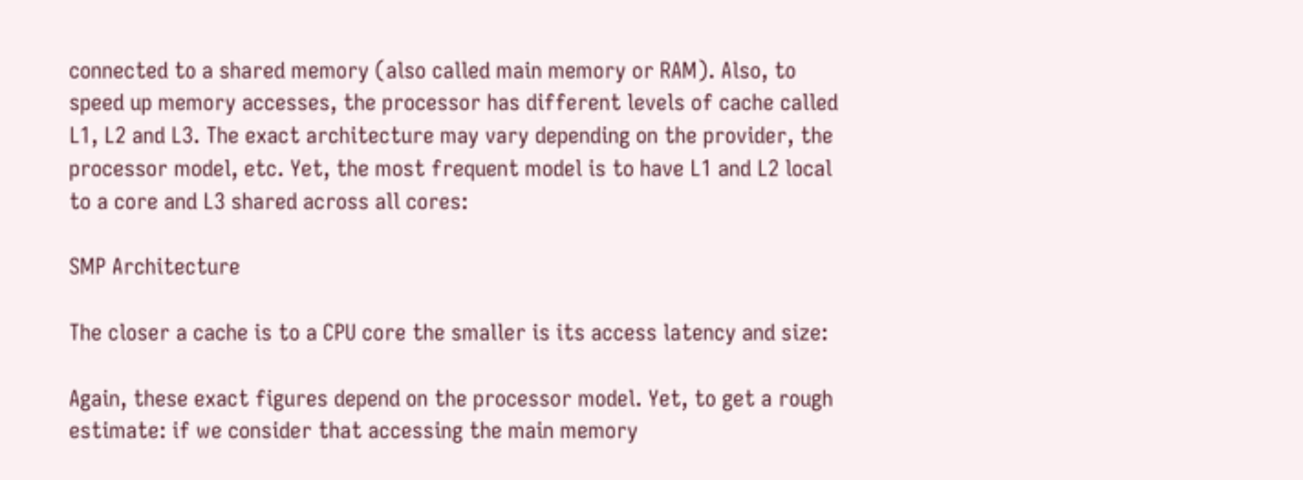connected to a shared memory (also called main memory or RAM). Also, to speed up memory accesses, the processor has different levels of cache called L1, L2 and L3. The exact architecture may vary depending on the provider, the processor model, etc. Yet, the most frequent model is to have L1 and L2 local to a core and L3 shared across all cores:

SMP Architecture

The closer a cache is to a CPU core the smaller is its access latency and size:

Again, these exact figures depend on the processor model. Yet, to get a rough estimate: if we consider that accessing the main memory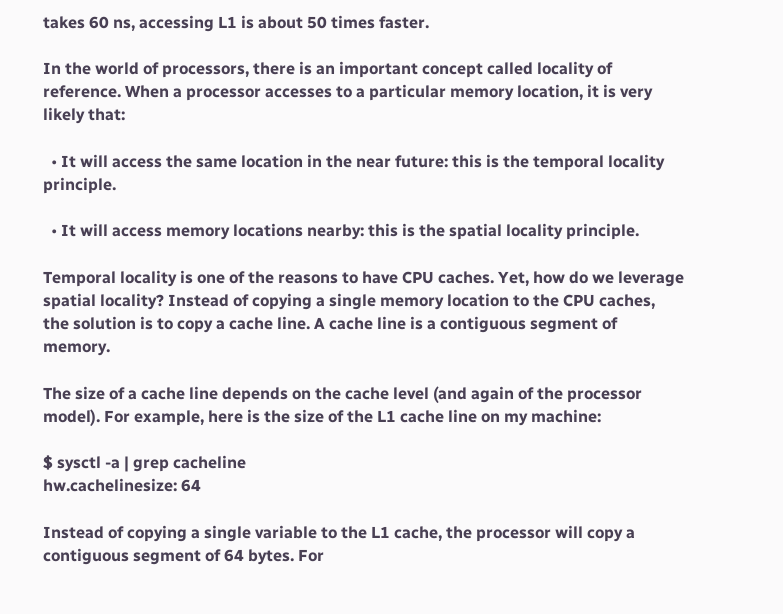takes 60 ns, accessing L1 is about 50 times faster.

In the world of processors, there is an important concept called locality of reference. When a processor accesses to a particular memory location, it is very likely that:

  • It will access the same location in the near future: this is the temporal locality principle.

  • It will access memory locations nearby: this is the spatial locality principle.

Temporal locality is one of the reasons to have CPU caches. Yet, how do we leverage spatial locality? Instead of copying a single memory location to the CPU caches, the solution is to copy a cache line. A cache line is a contiguous segment of memory.

The size of a cache line depends on the cache level (and again of the processor model). For example, here is the size of the L1 cache line on my machine:

$ sysctl -a | grep cacheline
hw.cachelinesize: 64

Instead of copying a single variable to the L1 cache, the processor will copy a contiguous segment of 64 bytes. For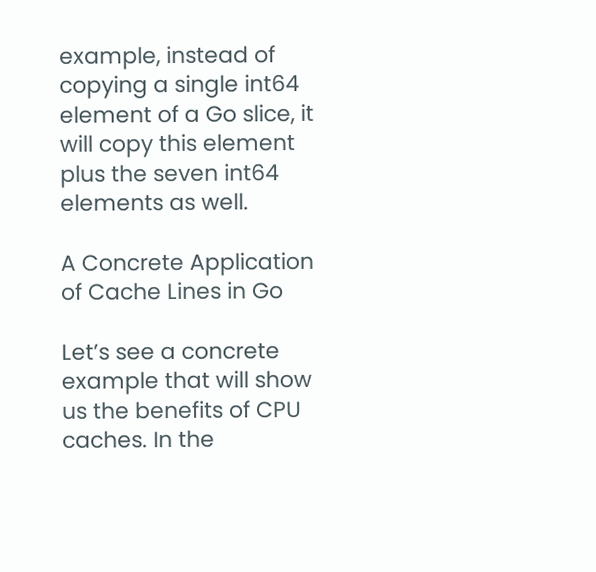example, instead of copying a single int64 element of a Go slice, it will copy this element plus the seven int64 elements as well.

A Concrete Application of Cache Lines in Go

Let’s see a concrete example that will show us the benefits of CPU caches. In the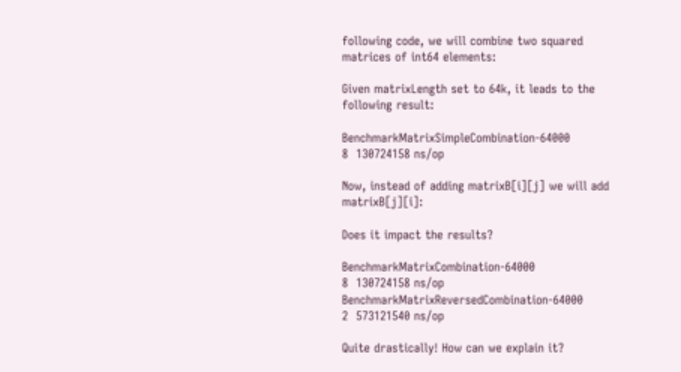following code, we will combine two squared matrices of int64 elements:

Given matrixLength set to 64k, it leads to the following result:

BenchmarkMatrixSimpleCombination-64000                     8  130724158 ns/op

Now, instead of adding matrixB[i][j] we will add matrixB[j][i]:

Does it impact the results?

BenchmarkMatrixCombination-64000                           8  130724158 ns/op
BenchmarkMatrixReversedCombination-64000                   2  573121540 ns/op

Quite drastically! How can we explain it?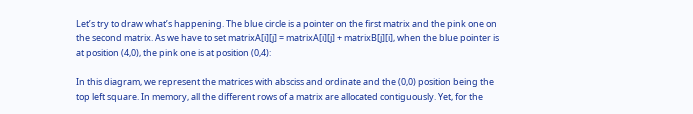Let’s try to draw what’s happening. The blue circle is a pointer on the first matrix and the pink one on the second matrix. As we have to set matrixA[i][j] = matrixA[i][j] + matrixB[j][i], when the blue pointer is at position (4,0), the pink one is at position (0,4):

In this diagram, we represent the matrices with absciss and ordinate and the (0,0) position being the top left square. In memory, all the different rows of a matrix are allocated contiguously. Yet, for the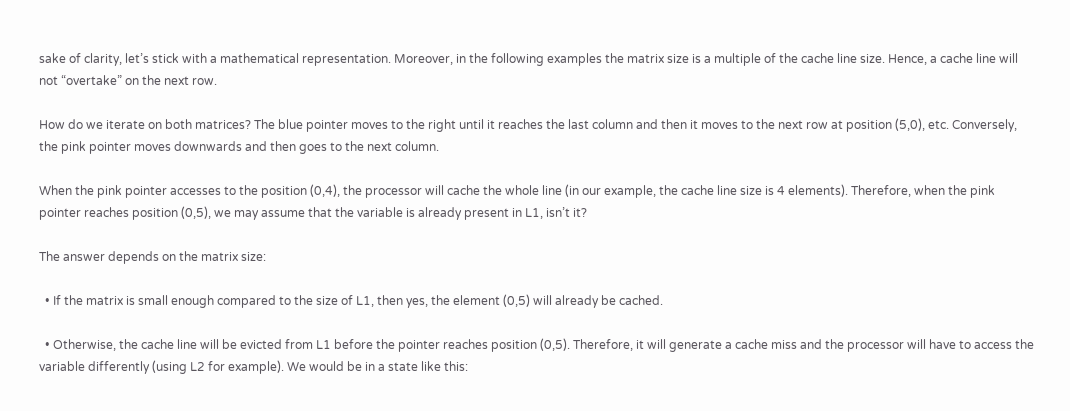sake of clarity, let’s stick with a mathematical representation. Moreover, in the following examples the matrix size is a multiple of the cache line size. Hence, a cache line will not “overtake” on the next row.

How do we iterate on both matrices? The blue pointer moves to the right until it reaches the last column and then it moves to the next row at position (5,0), etc. Conversely, the pink pointer moves downwards and then goes to the next column.

When the pink pointer accesses to the position (0,4), the processor will cache the whole line (in our example, the cache line size is 4 elements). Therefore, when the pink pointer reaches position (0,5), we may assume that the variable is already present in L1, isn’t it?

The answer depends on the matrix size:

  • If the matrix is small enough compared to the size of L1, then yes, the element (0,5) will already be cached.

  • Otherwise, the cache line will be evicted from L1 before the pointer reaches position (0,5). Therefore, it will generate a cache miss and the processor will have to access the variable differently (using L2 for example). We would be in a state like this: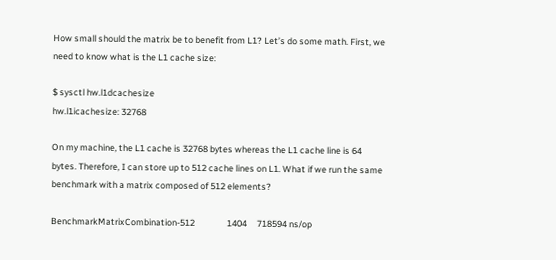How small should the matrix be to benefit from L1? Let’s do some math. First, we need to know what is the L1 cache size:

$ sysctl hw.l1dcachesize
hw.l1icachesize: 32768

On my machine, the L1 cache is 32768 bytes whereas the L1 cache line is 64 bytes. Therefore, I can store up to 512 cache lines on L1. What if we run the same benchmark with a matrix composed of 512 elements?

BenchmarkMatrixCombination-512                1404     718594 ns/op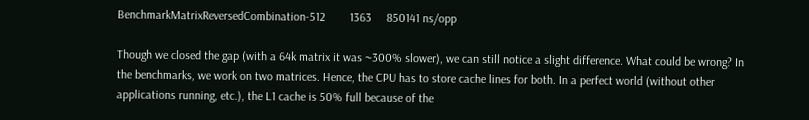BenchmarkMatrixReversedCombination-512        1363     850141 ns/opp

Though we closed the gap (with a 64k matrix it was ~300% slower), we can still notice a slight difference. What could be wrong? In the benchmarks, we work on two matrices. Hence, the CPU has to store cache lines for both. In a perfect world (without other applications running, etc.), the L1 cache is 50% full because of the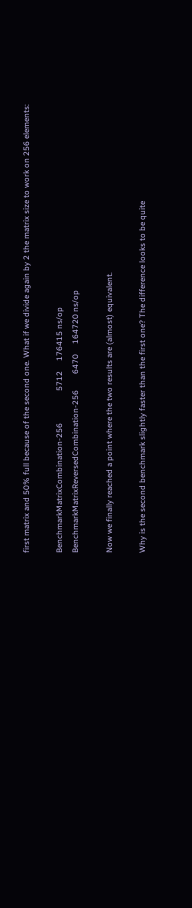first matrix and 50% full because of the second one. What if we divide again by 2 the matrix size to work on 256 elements:

BenchmarkMatrixCombination-256                5712     176415 ns/op
BenchmarkMatrixReversedCombination-256        6470     164720 ns/op

Now we finally reached a point where the two results are (almost) equivalent.

Why is the second benchmark slightly faster than the first one? The difference looks to be quite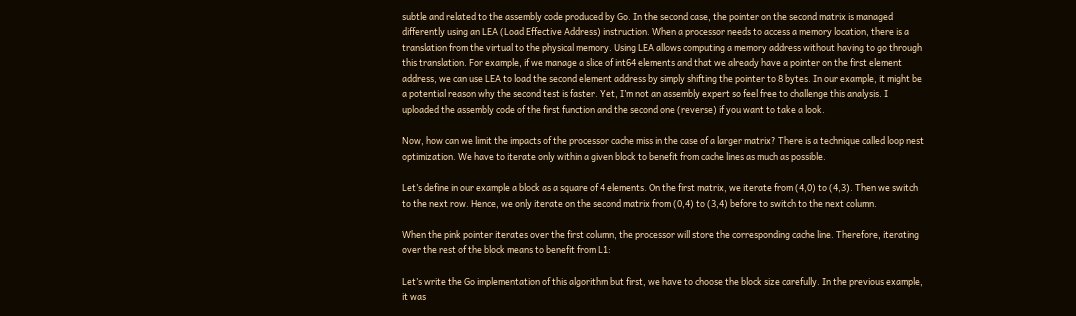subtle and related to the assembly code produced by Go. In the second case, the pointer on the second matrix is managed differently using an LEA (Load Effective Address) instruction. When a processor needs to access a memory location, there is a translation from the virtual to the physical memory. Using LEA allows computing a memory address without having to go through this translation. For example, if we manage a slice of int64 elements and that we already have a pointer on the first element address, we can use LEA to load the second element address by simply shifting the pointer to 8 bytes. In our example, it might be a potential reason why the second test is faster. Yet, I’m not an assembly expert so feel free to challenge this analysis. I uploaded the assembly code of the first function and the second one (reverse) if you want to take a look.

Now, how can we limit the impacts of the processor cache miss in the case of a larger matrix? There is a technique called loop nest optimization. We have to iterate only within a given block to benefit from cache lines as much as possible.

Let’s define in our example a block as a square of 4 elements. On the first matrix, we iterate from (4,0) to (4,3). Then we switch to the next row. Hence, we only iterate on the second matrix from (0,4) to (3,4) before to switch to the next column.

When the pink pointer iterates over the first column, the processor will store the corresponding cache line. Therefore, iterating over the rest of the block means to benefit from L1:

Let’s write the Go implementation of this algorithm but first, we have to choose the block size carefully. In the previous example, it was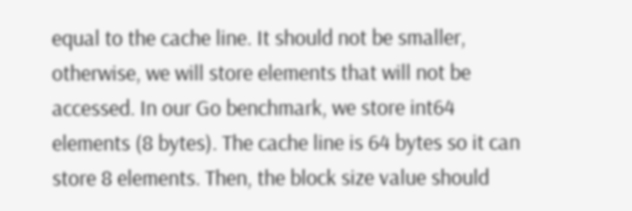equal to the cache line. It should not be smaller, otherwise, we will store elements that will not be accessed. In our Go benchmark, we store int64 elements (8 bytes). The cache line is 64 bytes so it can store 8 elements. Then, the block size value should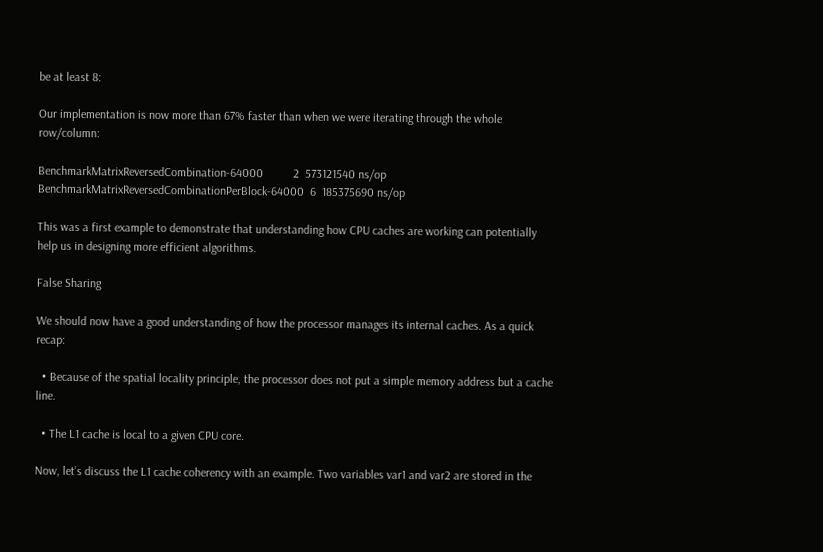be at least 8:

Our implementation is now more than 67% faster than when we were iterating through the whole row/column:

BenchmarkMatrixReversedCombination-64000          2  573121540 ns/op
BenchmarkMatrixReversedCombinationPerBlock-64000  6  185375690 ns/op

This was a first example to demonstrate that understanding how CPU caches are working can potentially help us in designing more efficient algorithms.

False Sharing

We should now have a good understanding of how the processor manages its internal caches. As a quick recap:

  • Because of the spatial locality principle, the processor does not put a simple memory address but a cache line.

  • The L1 cache is local to a given CPU core.

Now, let’s discuss the L1 cache coherency with an example. Two variables var1 and var2 are stored in the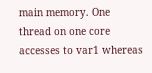main memory. One thread on one core accesses to var1 whereas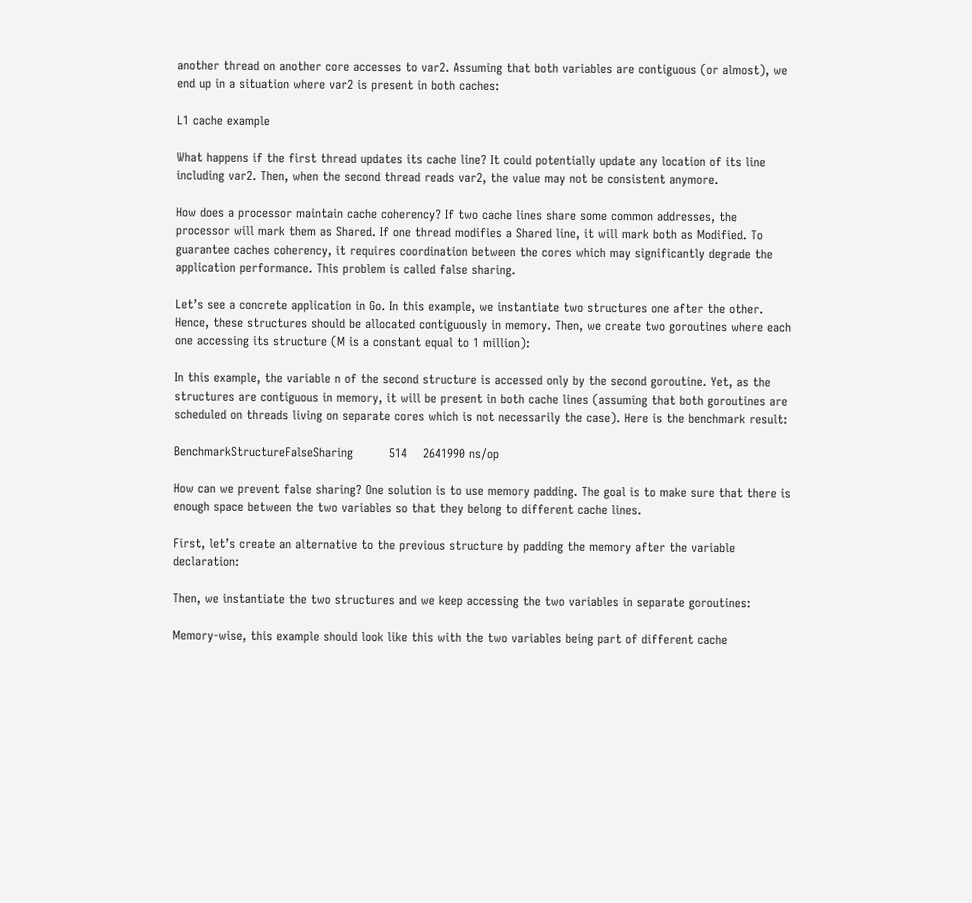another thread on another core accesses to var2. Assuming that both variables are contiguous (or almost), we end up in a situation where var2 is present in both caches:

L1 cache example

What happens if the first thread updates its cache line? It could potentially update any location of its line including var2. Then, when the second thread reads var2, the value may not be consistent anymore.

How does a processor maintain cache coherency? If two cache lines share some common addresses, the processor will mark them as Shared. If one thread modifies a Shared line, it will mark both as Modified. To guarantee caches coherency, it requires coordination between the cores which may significantly degrade the application performance. This problem is called false sharing.

Let’s see a concrete application in Go. In this example, we instantiate two structures one after the other. Hence, these structures should be allocated contiguously in memory. Then, we create two goroutines where each one accessing its structure (M is a constant equal to 1 million):

In this example, the variable n of the second structure is accessed only by the second goroutine. Yet, as the structures are contiguous in memory, it will be present in both cache lines (assuming that both goroutines are scheduled on threads living on separate cores which is not necessarily the case). Here is the benchmark result:

BenchmarkStructureFalseSharing         514    2641990 ns/op

How can we prevent false sharing? One solution is to use memory padding. The goal is to make sure that there is enough space between the two variables so that they belong to different cache lines.

First, let’s create an alternative to the previous structure by padding the memory after the variable declaration:

Then, we instantiate the two structures and we keep accessing the two variables in separate goroutines:

Memory-wise, this example should look like this with the two variables being part of different cache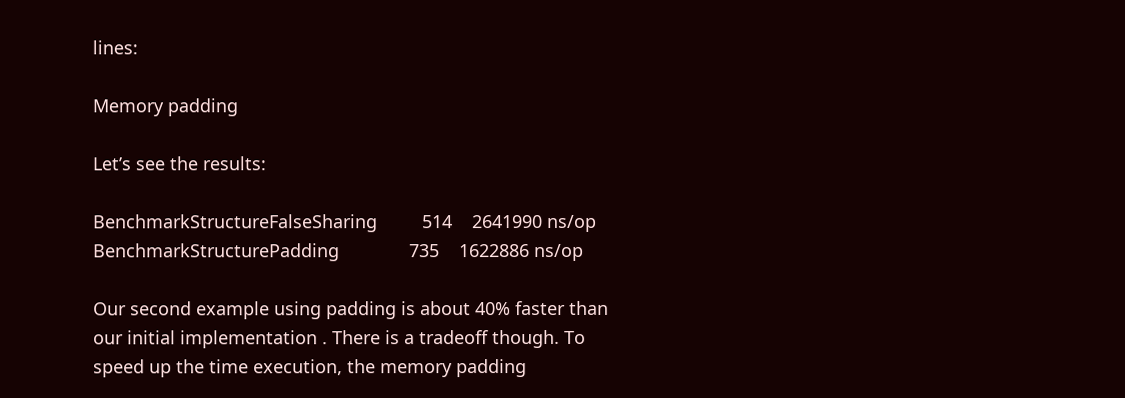lines:

Memory padding

Let’s see the results:

BenchmarkStructureFalseSharing         514    2641990 ns/op
BenchmarkStructurePadding              735    1622886 ns/op

Our second example using padding is about 40% faster than our initial implementation . There is a tradeoff though. To speed up the time execution, the memory padding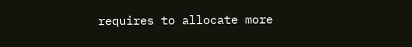requires to allocate more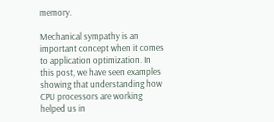memory.

Mechanical sympathy is an important concept when it comes to application optimization. In this post, we have seen examples showing that understanding how CPU processors are working helped us in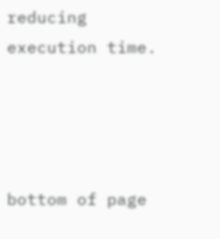reducing execution time.




bottom of page